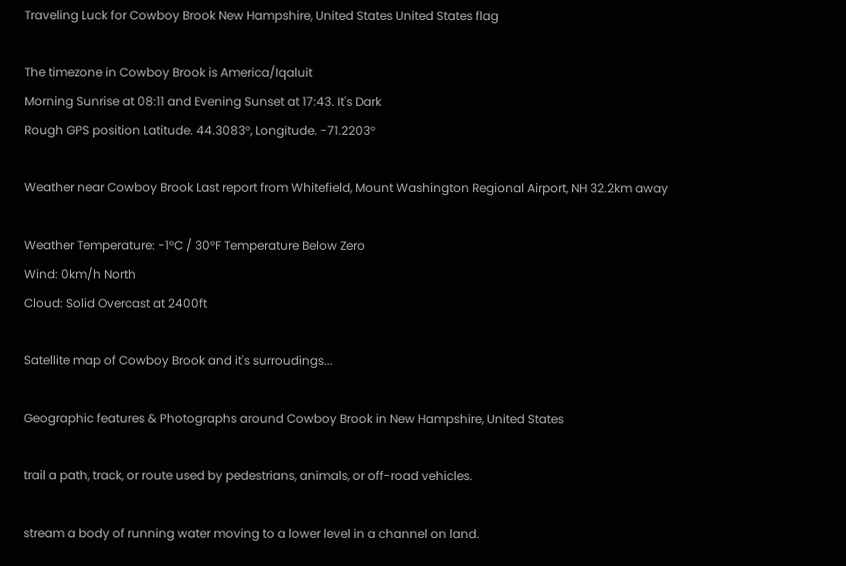Traveling Luck for Cowboy Brook New Hampshire, United States United States flag

The timezone in Cowboy Brook is America/Iqaluit
Morning Sunrise at 08:11 and Evening Sunset at 17:43. It's Dark
Rough GPS position Latitude. 44.3083°, Longitude. -71.2203°

Weather near Cowboy Brook Last report from Whitefield, Mount Washington Regional Airport, NH 32.2km away

Weather Temperature: -1°C / 30°F Temperature Below Zero
Wind: 0km/h North
Cloud: Solid Overcast at 2400ft

Satellite map of Cowboy Brook and it's surroudings...

Geographic features & Photographs around Cowboy Brook in New Hampshire, United States

trail a path, track, or route used by pedestrians, animals, or off-road vehicles.

stream a body of running water moving to a lower level in a channel on land.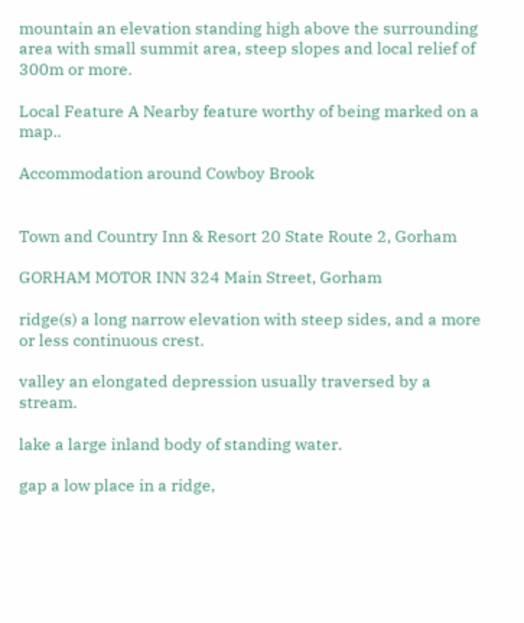mountain an elevation standing high above the surrounding area with small summit area, steep slopes and local relief of 300m or more.

Local Feature A Nearby feature worthy of being marked on a map..

Accommodation around Cowboy Brook


Town and Country Inn & Resort 20 State Route 2, Gorham

GORHAM MOTOR INN 324 Main Street, Gorham

ridge(s) a long narrow elevation with steep sides, and a more or less continuous crest.

valley an elongated depression usually traversed by a stream.

lake a large inland body of standing water.

gap a low place in a ridge,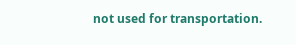not used for transportation.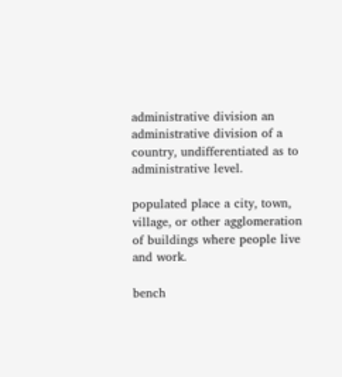administrative division an administrative division of a country, undifferentiated as to administrative level.

populated place a city, town, village, or other agglomeration of buildings where people live and work.

bench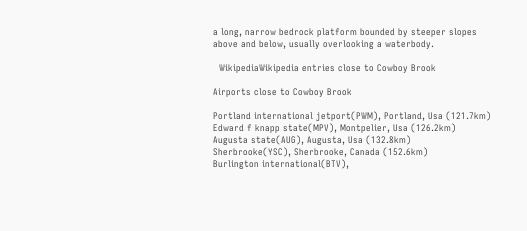a long, narrow bedrock platform bounded by steeper slopes above and below, usually overlooking a waterbody.

  WikipediaWikipedia entries close to Cowboy Brook

Airports close to Cowboy Brook

Portland international jetport(PWM), Portland, Usa (121.7km)
Edward f knapp state(MPV), Montpelier, Usa (126.2km)
Augusta state(AUG), Augusta, Usa (132.8km)
Sherbrooke(YSC), Sherbrooke, Canada (152.6km)
Burlington international(BTV),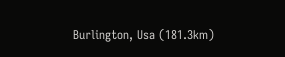Burlington, Usa (181.3km)